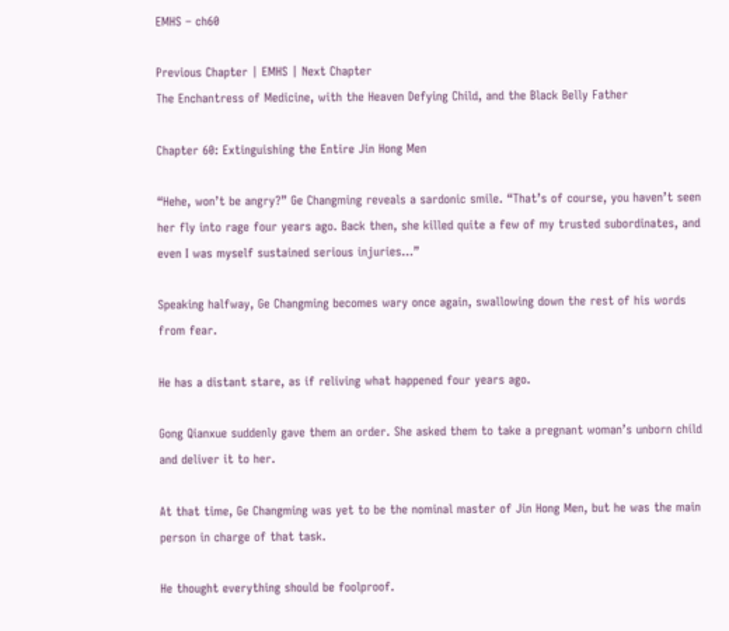EMHS – ch60

Previous Chapter | EMHS | Next Chapter
The Enchantress of Medicine, with the Heaven Defying Child, and the Black Belly Father

Chapter 60: Extinguishing the Entire Jin Hong Men

“Hehe, won’t be angry?” Ge Changming reveals a sardonic smile. “That’s of course, you haven’t seen her fly into rage four years ago. Back then, she killed quite a few of my trusted subordinates, and even I was myself sustained serious injuries…”

Speaking halfway, Ge Changming becomes wary once again, swallowing down the rest of his words from fear.

He has a distant stare, as if reliving what happened four years ago.

Gong Qianxue suddenly gave them an order. She asked them to take a pregnant woman’s unborn child and deliver it to her.

At that time, Ge Changming was yet to be the nominal master of Jin Hong Men, but he was the main person in charge of that task.

He thought everything should be foolproof.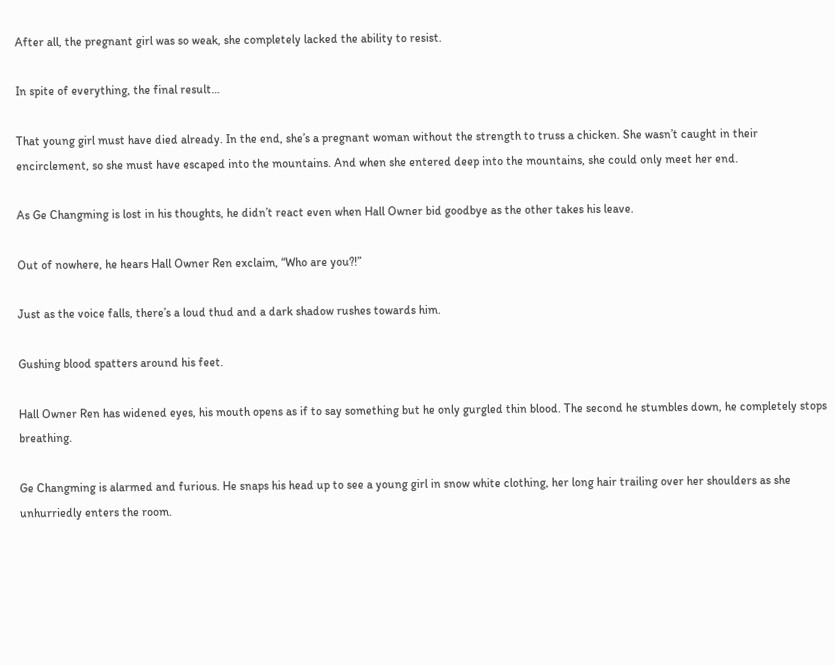After all, the pregnant girl was so weak, she completely lacked the ability to resist.

In spite of everything, the final result…

That young girl must have died already. In the end, she’s a pregnant woman without the strength to truss a chicken. She wasn’t caught in their encirclement, so she must have escaped into the mountains. And when she entered deep into the mountains, she could only meet her end.

As Ge Changming is lost in his thoughts, he didn’t react even when Hall Owner bid goodbye as the other takes his leave.

Out of nowhere, he hears Hall Owner Ren exclaim, “Who are you?!”

Just as the voice falls, there’s a loud thud and a dark shadow rushes towards him.

Gushing blood spatters around his feet.

Hall Owner Ren has widened eyes, his mouth opens as if to say something but he only gurgled thin blood. The second he stumbles down, he completely stops breathing.

Ge Changming is alarmed and furious. He snaps his head up to see a young girl in snow white clothing, her long hair trailing over her shoulders as she unhurriedly enters the room.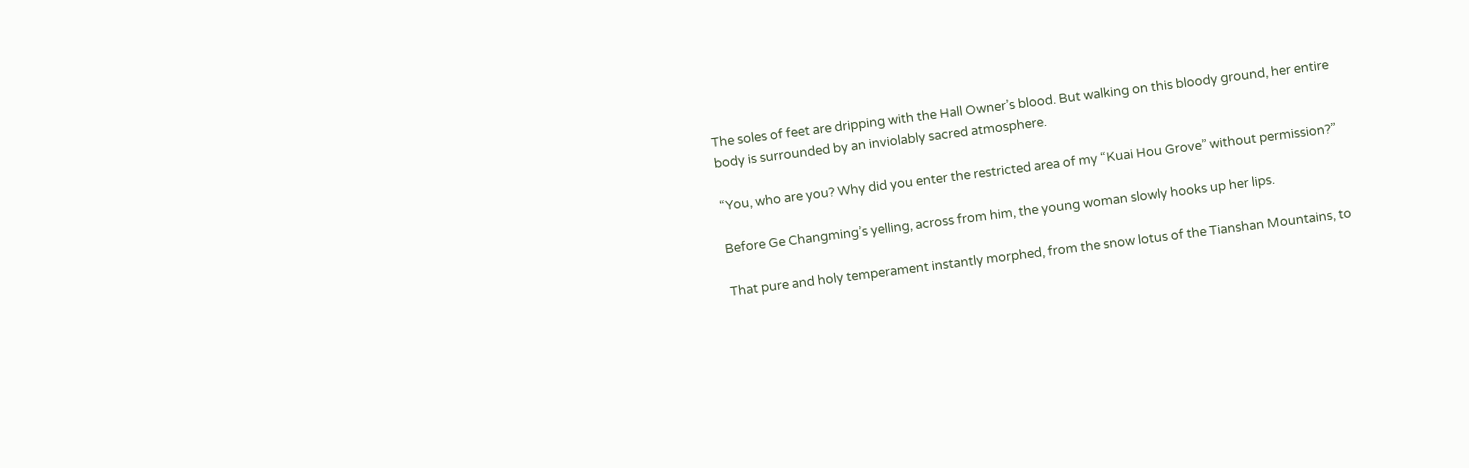The soles of feet are dripping with the Hall Owner’s blood. But walking on this bloody ground, her entire body is surrounded by an inviolably sacred atmosphere.

“You, who are you? Why did you enter the restricted area of my “Kuai Hou Grove” without permission?”

Before Ge Changming’s yelling, across from him, the young woman slowly hooks up her lips.

That pure and holy temperament instantly morphed, from the snow lotus of the Tianshan Mountains, to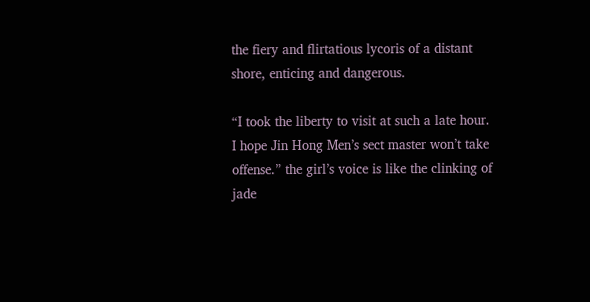the fiery and flirtatious lycoris of a distant shore, enticing and dangerous.

“I took the liberty to visit at such a late hour. I hope Jin Hong Men’s sect master won’t take offense.” the girl’s voice is like the clinking of jade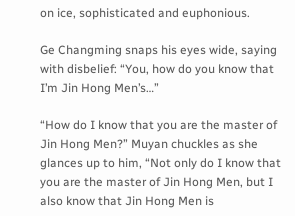on ice, sophisticated and euphonious.

Ge Changming snaps his eyes wide, saying with disbelief: “You, how do you know that I’m Jin Hong Men’s…”

“How do I know that you are the master of Jin Hong Men?” Muyan chuckles as she glances up to him, “Not only do I know that you are the master of Jin Hong Men, but I also know that Jin Hong Men is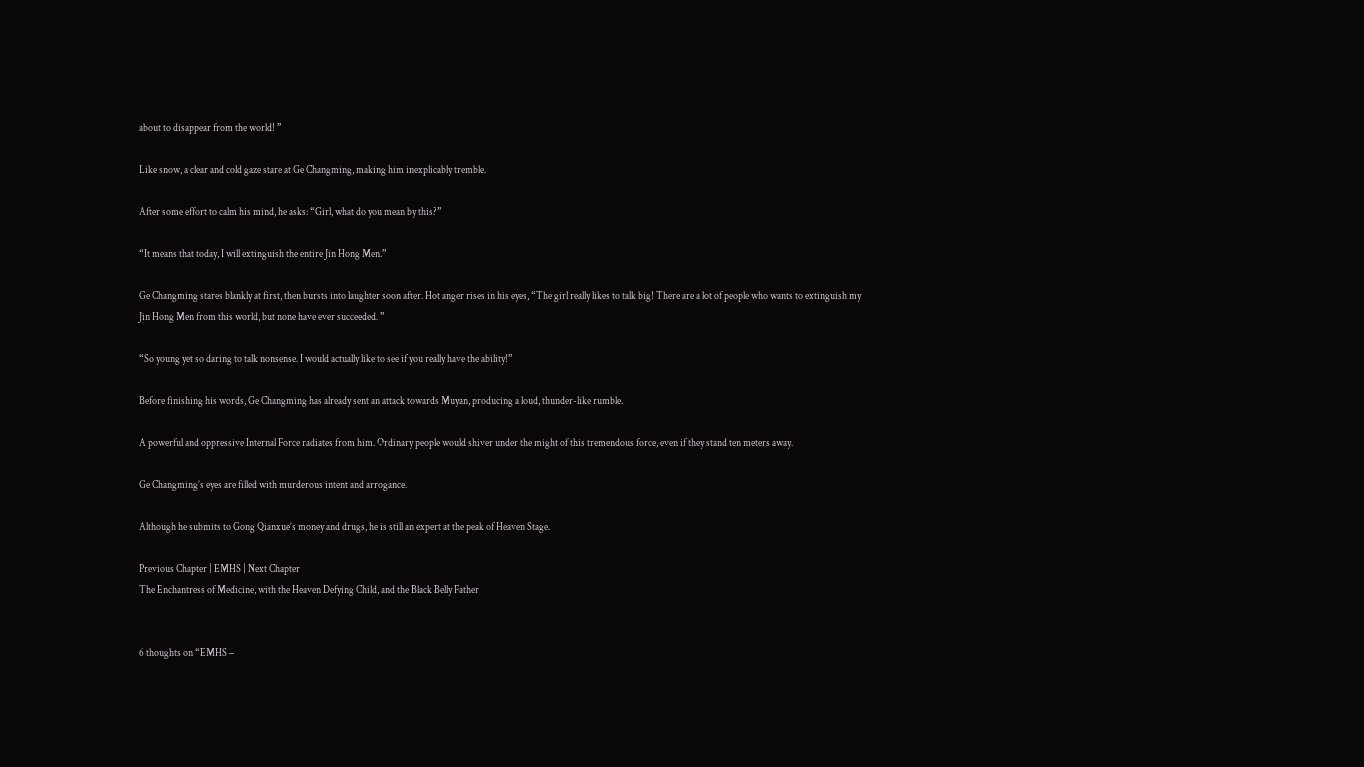about to disappear from the world! ”

Like snow, a clear and cold gaze stare at Ge Changming, making him inexplicably tremble.

After some effort to calm his mind, he asks: “Girl, what do you mean by this?”

“It means that today, I will extinguish the entire Jin Hong Men.”

Ge Changming stares blankly at first, then bursts into laughter soon after. Hot anger rises in his eyes, “The girl really likes to talk big! There are a lot of people who wants to extinguish my Jin Hong Men from this world, but none have ever succeeded. ”

“So young yet so daring to talk nonsense. I would actually like to see if you really have the ability!”

Before finishing his words, Ge Changming has already sent an attack towards Muyan, producing a loud, thunder-like rumble.

A powerful and oppressive Internal Force radiates from him. Ordinary people would shiver under the might of this tremendous force, even if they stand ten meters away.

Ge Changming’s eyes are filled with murderous intent and arrogance.

Although he submits to Gong Qianxue’s money and drugs, he is still an expert at the peak of Heaven Stage.

Previous Chapter | EMHS | Next Chapter
The Enchantress of Medicine, with the Heaven Defying Child, and the Black Belly Father


6 thoughts on “EMHS –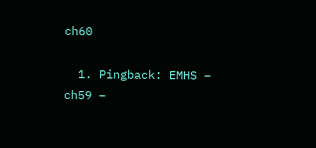ch60

  1. Pingback: EMHS – ch59 –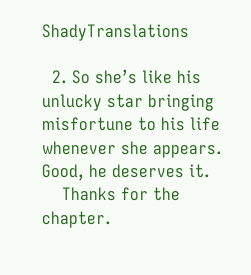ShadyTranslations

  2. So she’s like his unlucky star bringing misfortune to his life whenever she appears. Good, he deserves it.
    Thanks for the chapter.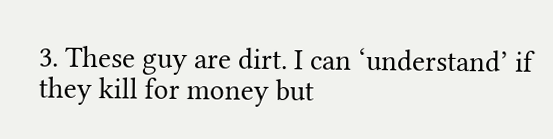3. These guy are dirt. I can ‘understand’ if they kill for money but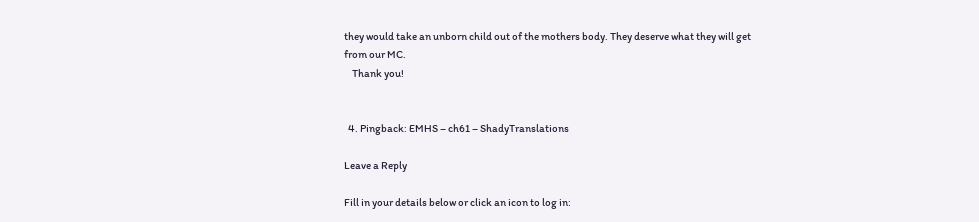they would take an unborn child out of the mothers body. They deserve what they will get from our MC.
    Thank you!


  4. Pingback: EMHS – ch61 – ShadyTranslations

Leave a Reply

Fill in your details below or click an icon to log in: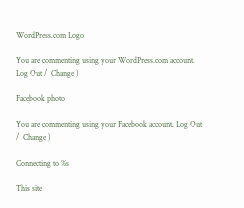WordPress.com Logo

You are commenting using your WordPress.com account. Log Out /  Change )

Facebook photo

You are commenting using your Facebook account. Log Out /  Change )

Connecting to %s

This site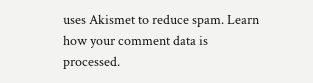uses Akismet to reduce spam. Learn how your comment data is processed.